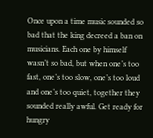Once upon a time music sounded so bad that the king decreed a ban on musicians. Each one by himself wasn’t so bad, but when one’s too fast, one’s too slow, one’s too loud and one’s too quiet, together they sounded really awful. Get ready for hungry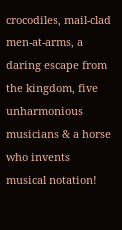crocodiles, mail-clad men-at-arms, a daring escape from the kingdom, five unharmonious musicians & a horse who invents musical notation!